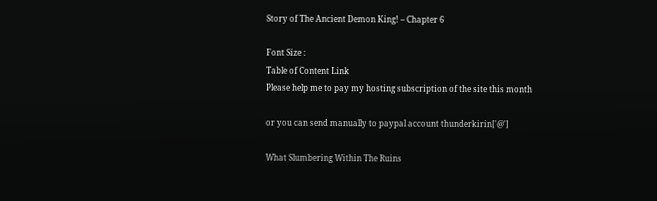Story of The Ancient Demon King! – Chapter 6

Font Size :
Table of Content Link
Please help me to pay my hosting subscription of the site this month

or you can send manually to paypal account thunderkirin['@']

What Slumbering Within The Ruins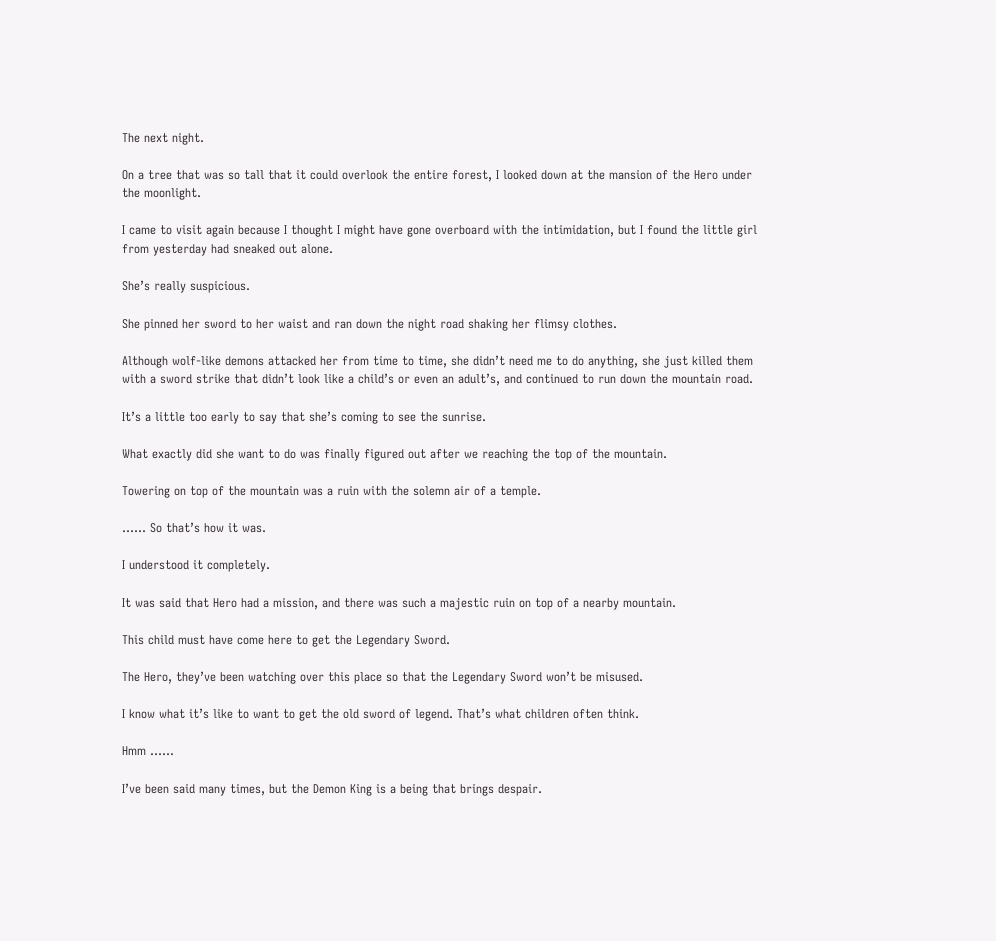The next night.

On a tree that was so tall that it could overlook the entire forest, I looked down at the mansion of the Hero under the moonlight.

I came to visit again because I thought I might have gone overboard with the intimidation, but I found the little girl from yesterday had sneaked out alone.

She’s really suspicious.

She pinned her sword to her waist and ran down the night road shaking her flimsy clothes.

Although wolf-like demons attacked her from time to time, she didn’t need me to do anything, she just killed them with a sword strike that didn’t look like a child’s or even an adult’s, and continued to run down the mountain road.

It’s a little too early to say that she’s coming to see the sunrise.

What exactly did she want to do was finally figured out after we reaching the top of the mountain.

Towering on top of the mountain was a ruin with the solemn air of a temple.

…… So that’s how it was.

I understood it completely.

It was said that Hero had a mission, and there was such a majestic ruin on top of a nearby mountain.

This child must have come here to get the Legendary Sword.

The Hero, they’ve been watching over this place so that the Legendary Sword won’t be misused.

I know what it’s like to want to get the old sword of legend. That’s what children often think.

Hmm ……

I’ve been said many times, but the Demon King is a being that brings despair.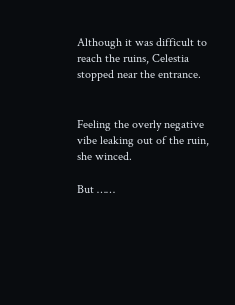Although it was difficult to reach the ruins, Celestia stopped near the entrance.


Feeling the overly negative vibe leaking out of the ruin, she winced.

But ……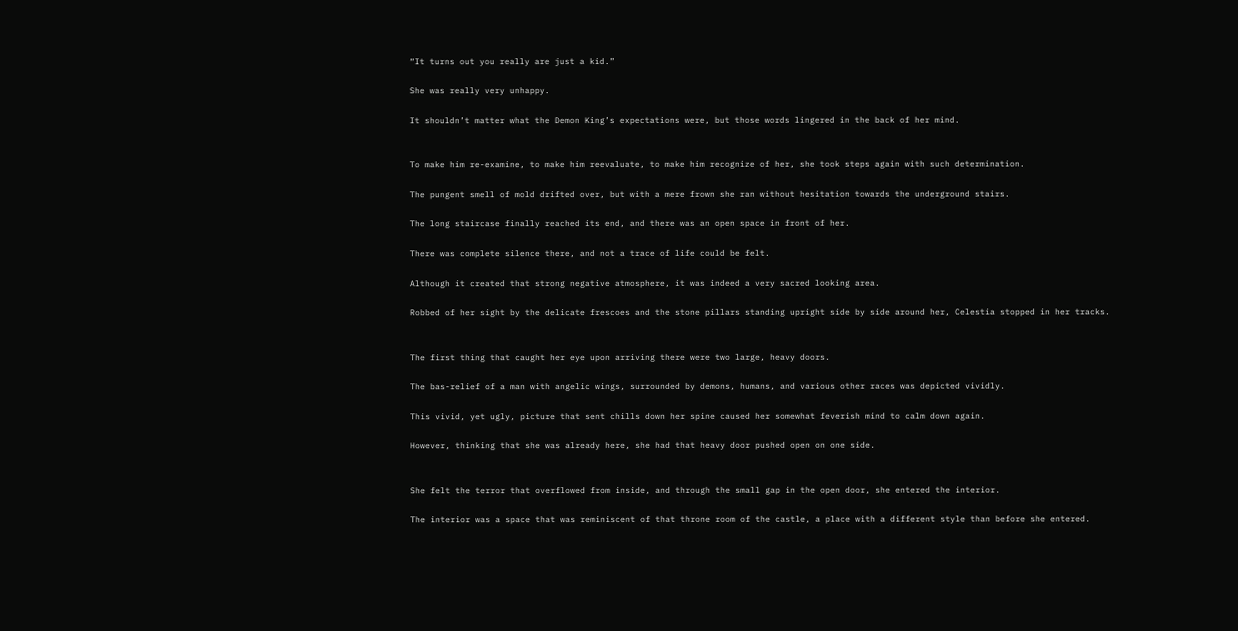“It turns out you really are just a kid.”

She was really very unhappy.

It shouldn’t matter what the Demon King’s expectations were, but those words lingered in the back of her mind.


To make him re-examine, to make him reevaluate, to make him recognize of her, she took steps again with such determination.

The pungent smell of mold drifted over, but with a mere frown she ran without hesitation towards the underground stairs.

The long staircase finally reached its end, and there was an open space in front of her.

There was complete silence there, and not a trace of life could be felt.

Although it created that strong negative atmosphere, it was indeed a very sacred looking area.

Robbed of her sight by the delicate frescoes and the stone pillars standing upright side by side around her, Celestia stopped in her tracks.


The first thing that caught her eye upon arriving there were two large, heavy doors.

The bas-relief of a man with angelic wings, surrounded by demons, humans, and various other races was depicted vividly.

This vivid, yet ugly, picture that sent chills down her spine caused her somewhat feverish mind to calm down again.

However, thinking that she was already here, she had that heavy door pushed open on one side.


She felt the terror that overflowed from inside, and through the small gap in the open door, she entered the interior.

The interior was a space that was reminiscent of that throne room of the castle, a place with a different style than before she entered.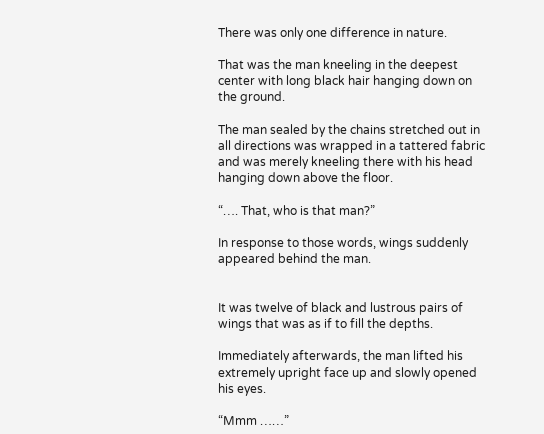There was only one difference in nature.

That was the man kneeling in the deepest center with long black hair hanging down on the ground.

The man sealed by the chains stretched out in all directions was wrapped in a tattered fabric and was merely kneeling there with his head hanging down above the floor.

“…. That, who is that man?”

In response to those words, wings suddenly appeared behind the man.


It was twelve of black and lustrous pairs of wings that was as if to fill the depths.

Immediately afterwards, the man lifted his extremely upright face up and slowly opened his eyes.

“Mmm ……”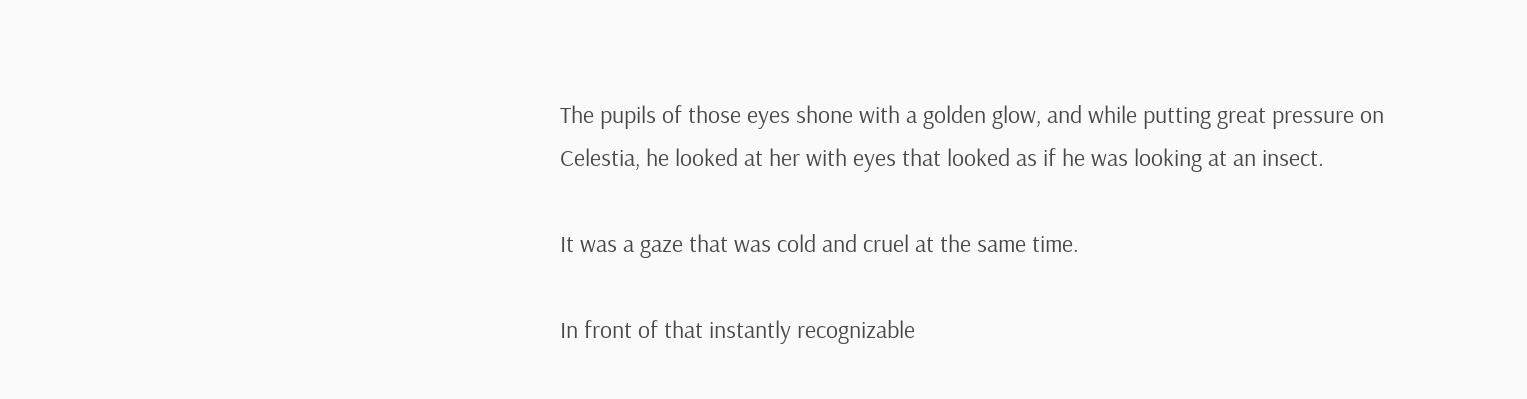The pupils of those eyes shone with a golden glow, and while putting great pressure on Celestia, he looked at her with eyes that looked as if he was looking at an insect.

It was a gaze that was cold and cruel at the same time.

In front of that instantly recognizable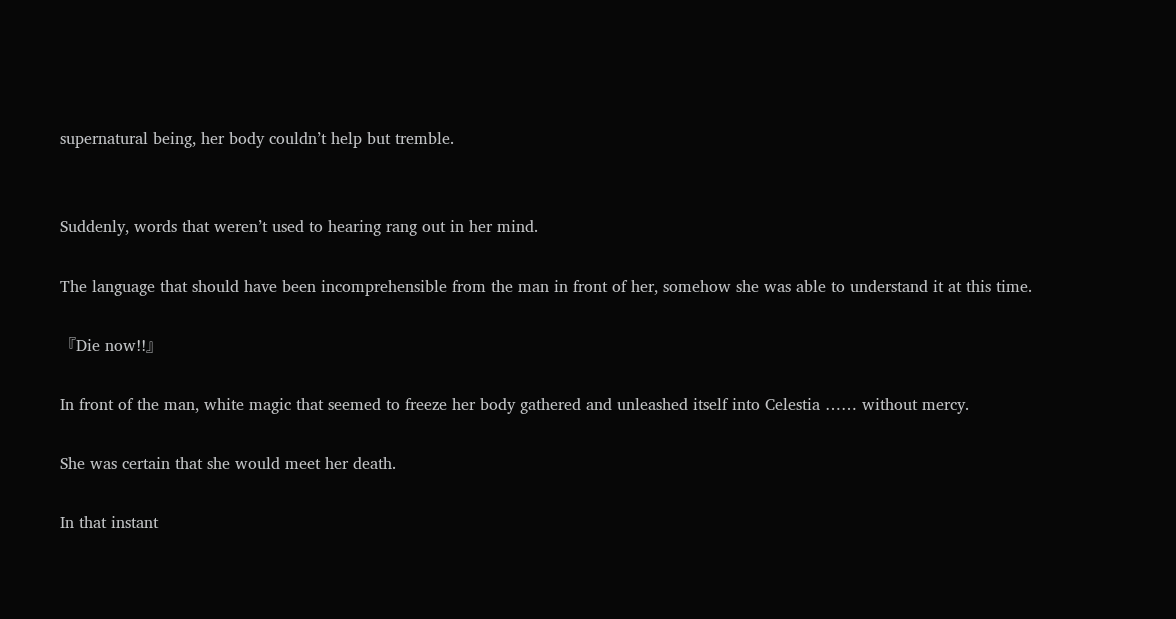supernatural being, her body couldn’t help but tremble.


Suddenly, words that weren’t used to hearing rang out in her mind.

The language that should have been incomprehensible from the man in front of her, somehow she was able to understand it at this time.

『Die now!!』

In front of the man, white magic that seemed to freeze her body gathered and unleashed itself into Celestia …… without mercy.

She was certain that she would meet her death.

In that instant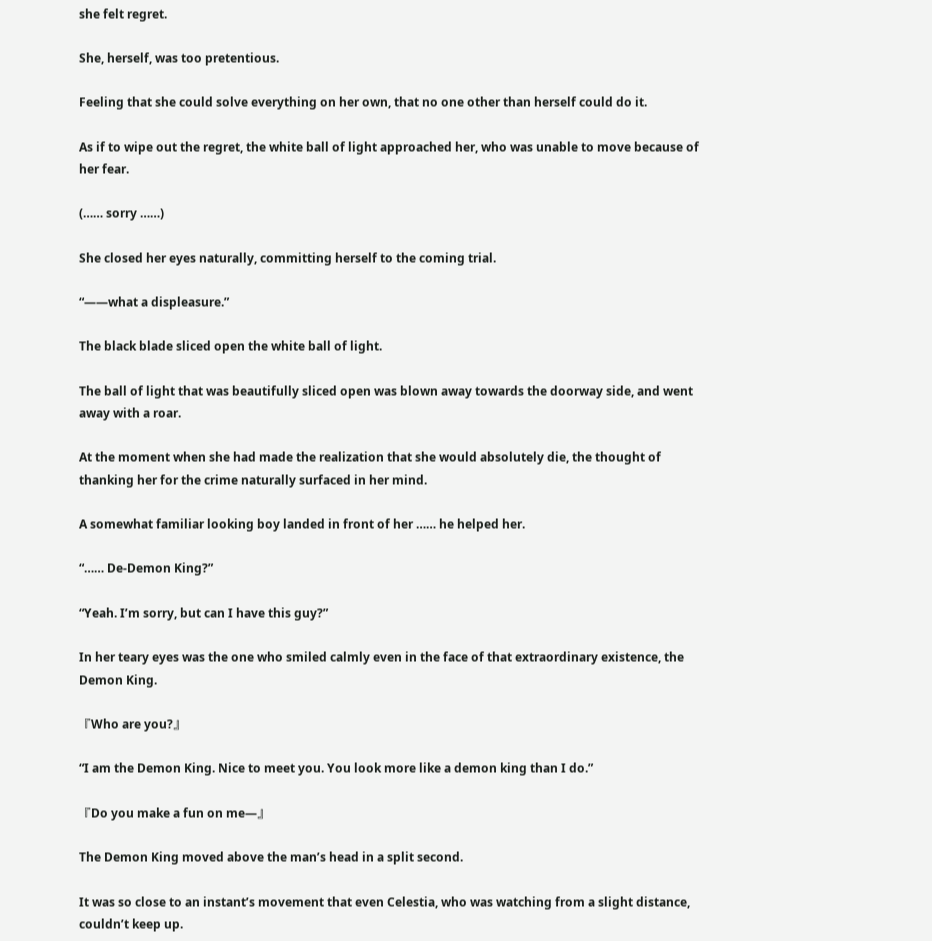she felt regret.

She, herself, was too pretentious.

Feeling that she could solve everything on her own, that no one other than herself could do it.

As if to wipe out the regret, the white ball of light approached her, who was unable to move because of her fear.

(…… sorry ……)

She closed her eyes naturally, committing herself to the coming trial.

“——what a displeasure.”

The black blade sliced open the white ball of light.

The ball of light that was beautifully sliced open was blown away towards the doorway side, and went away with a roar.

At the moment when she had made the realization that she would absolutely die, the thought of thanking her for the crime naturally surfaced in her mind.

A somewhat familiar looking boy landed in front of her …… he helped her.

“…… De-Demon King?”

“Yeah. I’m sorry, but can I have this guy?”

In her teary eyes was the one who smiled calmly even in the face of that extraordinary existence, the Demon King.

『Who are you?』

“I am the Demon King. Nice to meet you. You look more like a demon king than I do.”

『Do you make a fun on me—』

The Demon King moved above the man’s head in a split second.

It was so close to an instant’s movement that even Celestia, who was watching from a slight distance, couldn’t keep up.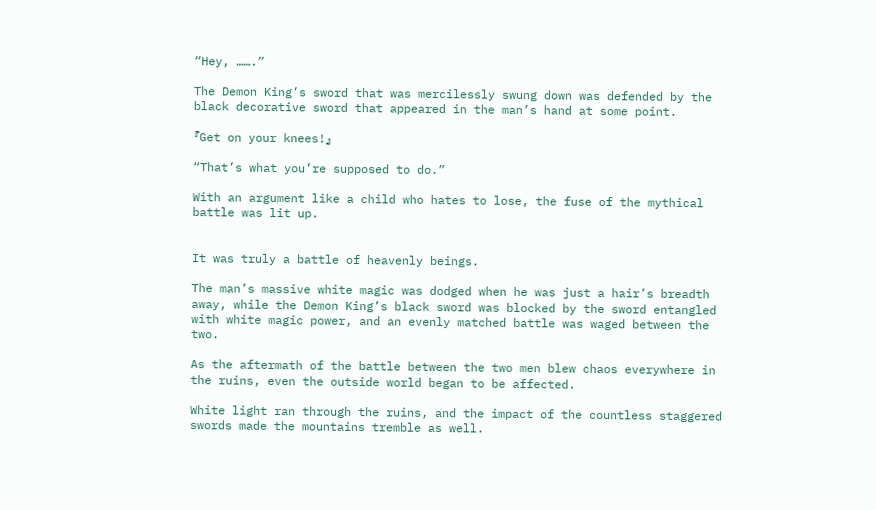“Hey, …….”

The Demon King’s sword that was mercilessly swung down was defended by the black decorative sword that appeared in the man’s hand at some point.

『Get on your knees!』

“That’s what you’re supposed to do.”

With an argument like a child who hates to lose, the fuse of the mythical battle was lit up.


It was truly a battle of heavenly beings.

The man’s massive white magic was dodged when he was just a hair’s breadth away, while the Demon King’s black sword was blocked by the sword entangled with white magic power, and an evenly matched battle was waged between the two.

As the aftermath of the battle between the two men blew chaos everywhere in the ruins, even the outside world began to be affected.

White light ran through the ruins, and the impact of the countless staggered swords made the mountains tremble as well.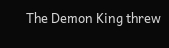The Demon King threw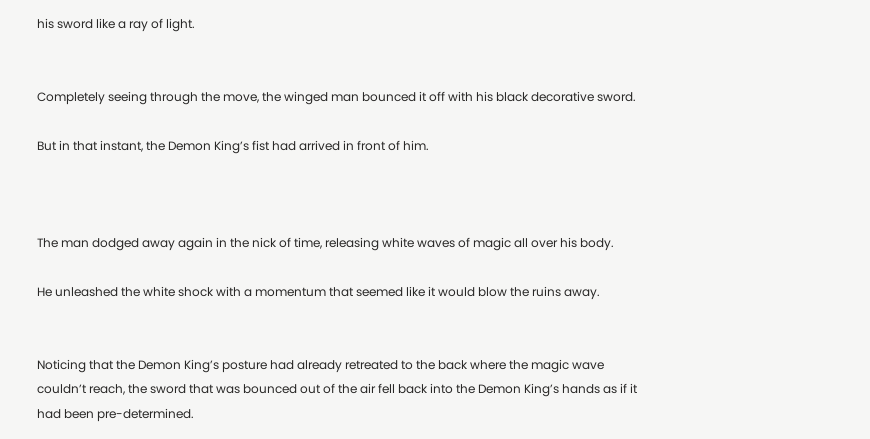his sword like a ray of light.


Completely seeing through the move, the winged man bounced it off with his black decorative sword.

But in that instant, the Demon King’s fist had arrived in front of him.



The man dodged away again in the nick of time, releasing white waves of magic all over his body.

He unleashed the white shock with a momentum that seemed like it would blow the ruins away.


Noticing that the Demon King’s posture had already retreated to the back where the magic wave couldn’t reach, the sword that was bounced out of the air fell back into the Demon King’s hands as if it had been pre-determined.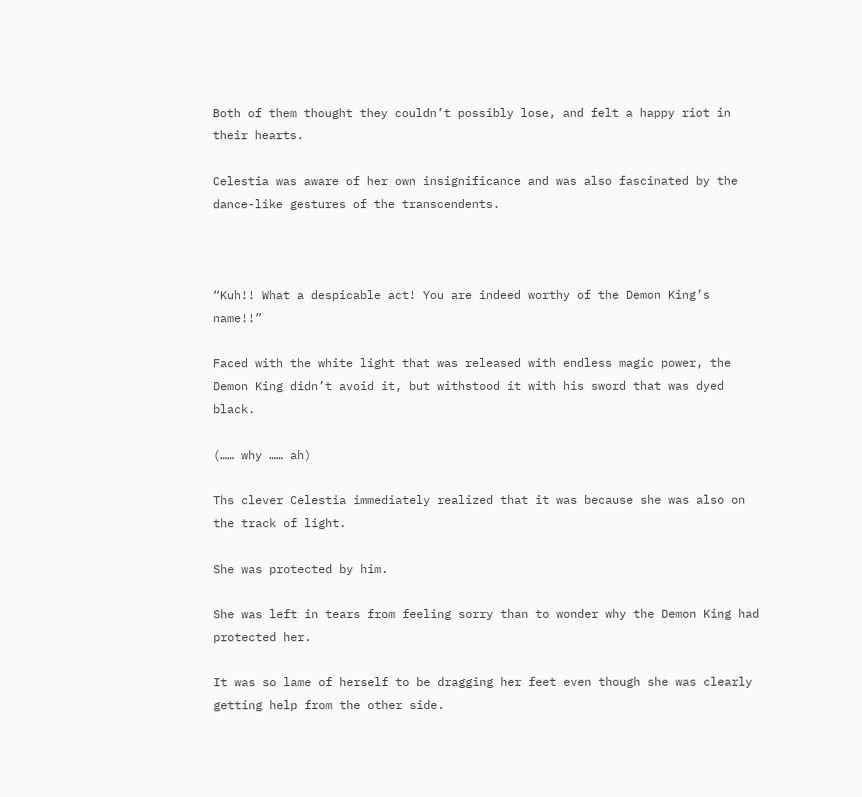Both of them thought they couldn’t possibly lose, and felt a happy riot in their hearts.

Celestia was aware of her own insignificance and was also fascinated by the dance-like gestures of the transcendents.



“Kuh!! What a despicable act! You are indeed worthy of the Demon King’s name!!”

Faced with the white light that was released with endless magic power, the Demon King didn’t avoid it, but withstood it with his sword that was dyed black.

(…… why …… ah)

Ths clever Celestia immediately realized that it was because she was also on the track of light.

She was protected by him.

She was left in tears from feeling sorry than to wonder why the Demon King had protected her.

It was so lame of herself to be dragging her feet even though she was clearly getting help from the other side.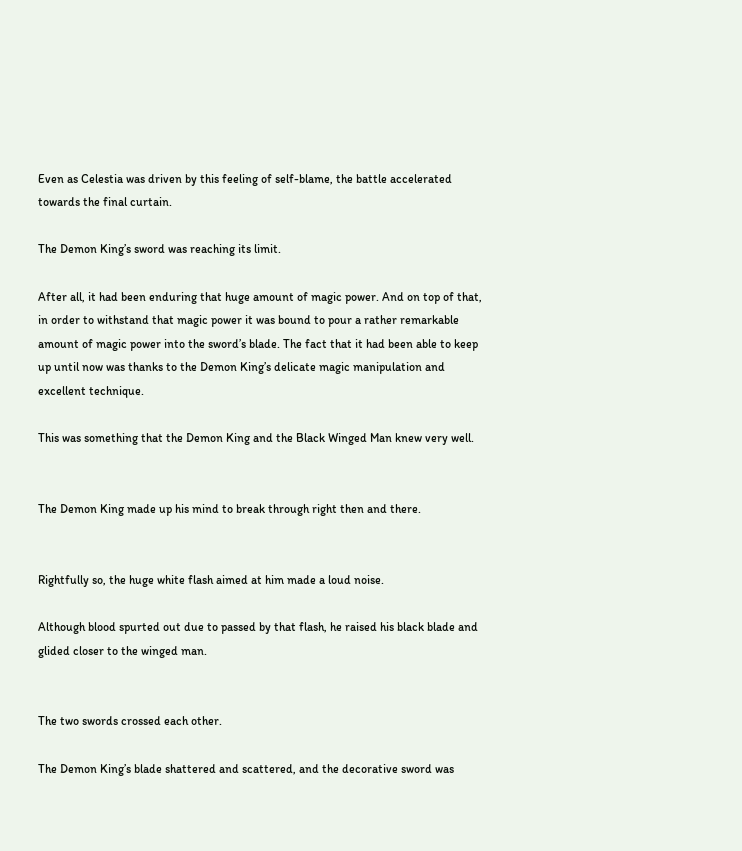Even as Celestia was driven by this feeling of self-blame, the battle accelerated towards the final curtain.

The Demon King’s sword was reaching its limit.

After all, it had been enduring that huge amount of magic power. And on top of that, in order to withstand that magic power it was bound to pour a rather remarkable amount of magic power into the sword’s blade. The fact that it had been able to keep up until now was thanks to the Demon King’s delicate magic manipulation and excellent technique.

This was something that the Demon King and the Black Winged Man knew very well.


The Demon King made up his mind to break through right then and there.


Rightfully so, the huge white flash aimed at him made a loud noise.

Although blood spurted out due to passed by that flash, he raised his black blade and glided closer to the winged man.


The two swords crossed each other.

The Demon King’s blade shattered and scattered, and the decorative sword was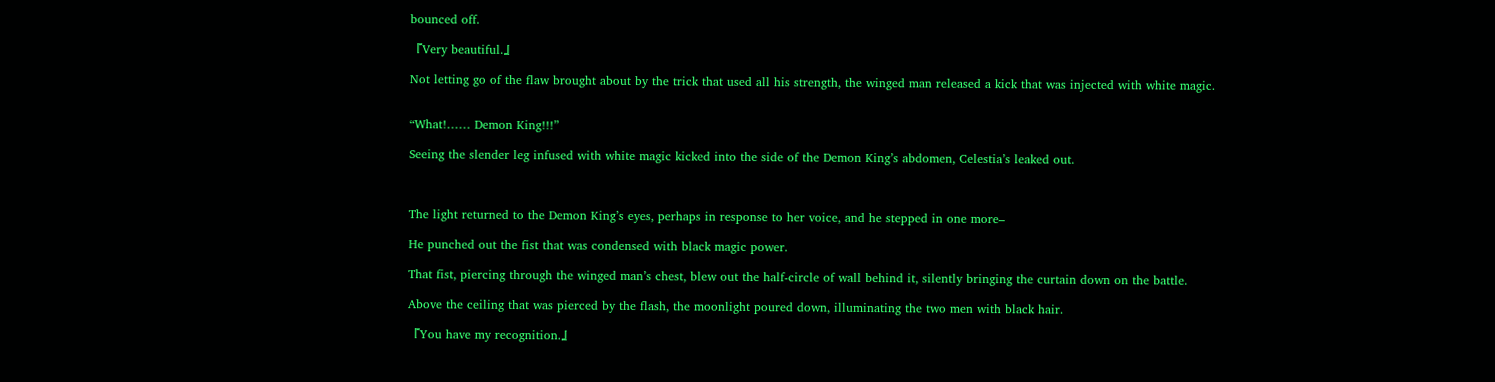bounced off.

『Very beautiful.』

Not letting go of the flaw brought about by the trick that used all his strength, the winged man released a kick that was injected with white magic.


“What!…… Demon King!!!”

Seeing the slender leg infused with white magic kicked into the side of the Demon King’s abdomen, Celestia’s leaked out.



The light returned to the Demon King’s eyes, perhaps in response to her voice, and he stepped in one more–

He punched out the fist that was condensed with black magic power.

That fist, piercing through the winged man’s chest, blew out the half-circle of wall behind it, silently bringing the curtain down on the battle.

Above the ceiling that was pierced by the flash, the moonlight poured down, illuminating the two men with black hair.

『You have my recognition.』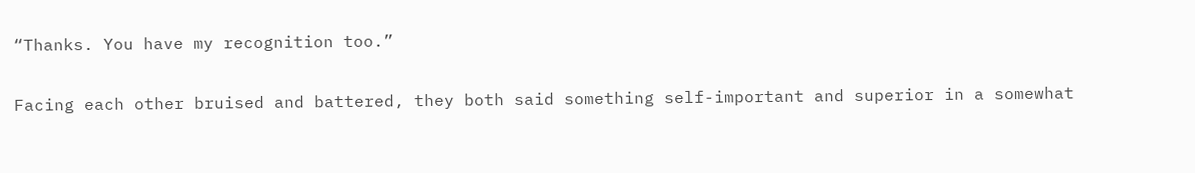“Thanks. You have my recognition too.”

Facing each other bruised and battered, they both said something self-important and superior in a somewhat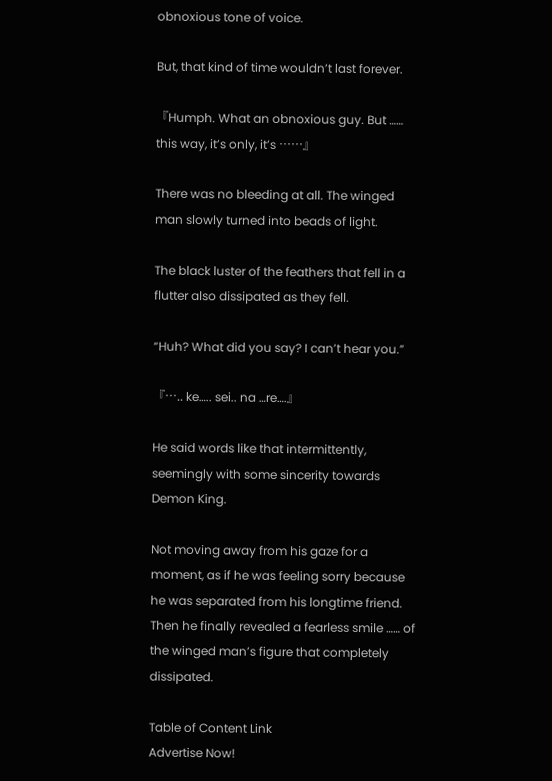obnoxious tone of voice.

But, that kind of time wouldn’t last forever.

『Humph. What an obnoxious guy. But …… this way, it’s only, it’s ……』

There was no bleeding at all. The winged man slowly turned into beads of light.

The black luster of the feathers that fell in a flutter also dissipated as they fell.

“Huh? What did you say? I can’t hear you.”

『….. ke….. sei.. na …re….』

He said words like that intermittently, seemingly with some sincerity towards Demon King.

Not moving away from his gaze for a moment, as if he was feeling sorry because he was separated from his longtime friend. Then he finally revealed a fearless smile …… of the winged man’s figure that completely dissipated.

Table of Content Link
Advertise Now!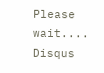Please wait....
Disqus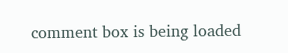comment box is being loaded